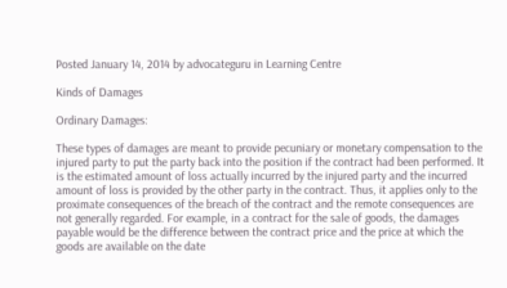Posted January 14, 2014 by advocateguru in Learning Centre

Kinds of Damages

Ordinary Damages:

These types of damages are meant to provide pecuniary or monetary compensation to the injured party to put the party back into the position if the contract had been performed. It is the estimated amount of loss actually incurred by the injured party and the incurred amount of loss is provided by the other party in the contract. Thus, it applies only to the proximate consequences of the breach of the contract and the remote consequences are not generally regarded. For example, in a contract for the sale of goods, the damages payable would be the difference between the contract price and the price at which the goods are available on the date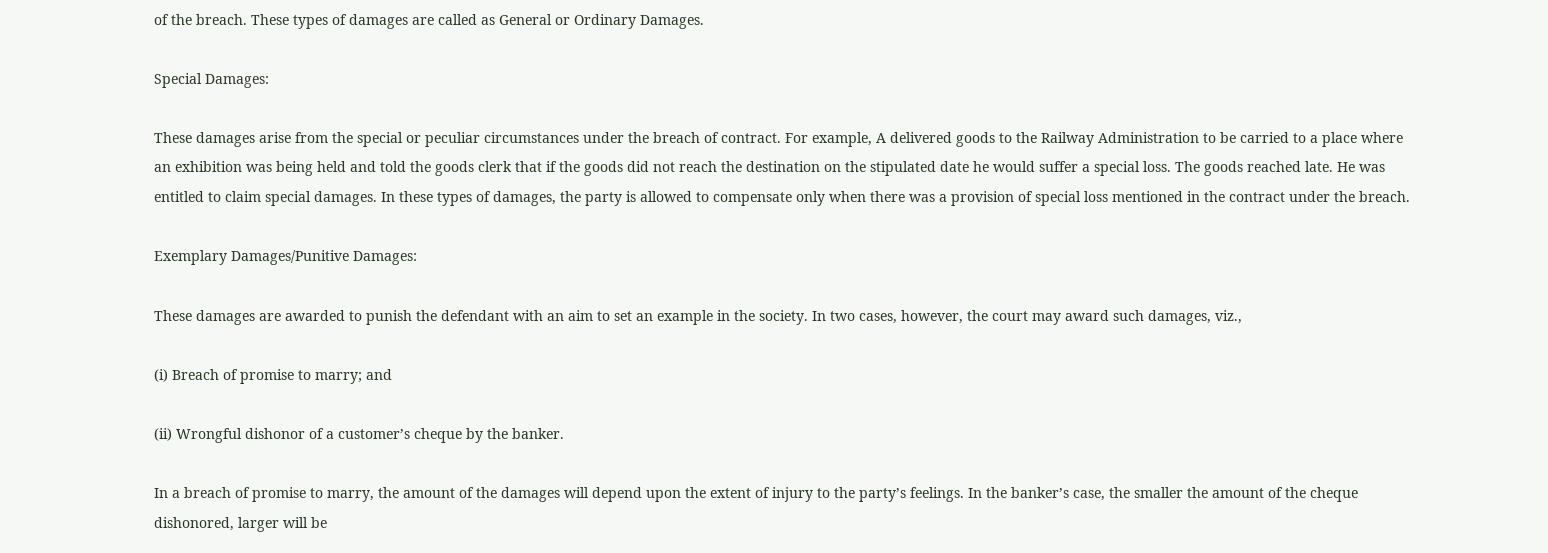of the breach. These types of damages are called as General or Ordinary Damages.

Special Damages:

These damages arise from the special or peculiar circumstances under the breach of contract. For example, A delivered goods to the Railway Administration to be carried to a place where an exhibition was being held and told the goods clerk that if the goods did not reach the destination on the stipulated date he would suffer a special loss. The goods reached late. He was entitled to claim special damages. In these types of damages, the party is allowed to compensate only when there was a provision of special loss mentioned in the contract under the breach.

Exemplary Damages/Punitive Damages:

These damages are awarded to punish the defendant with an aim to set an example in the society. In two cases, however, the court may award such damages, viz.,

(i) Breach of promise to marry; and

(ii) Wrongful dishonor of a customer’s cheque by the banker.

In a breach of promise to marry, the amount of the damages will depend upon the extent of injury to the party’s feelings. In the banker’s case, the smaller the amount of the cheque dishonored, larger will be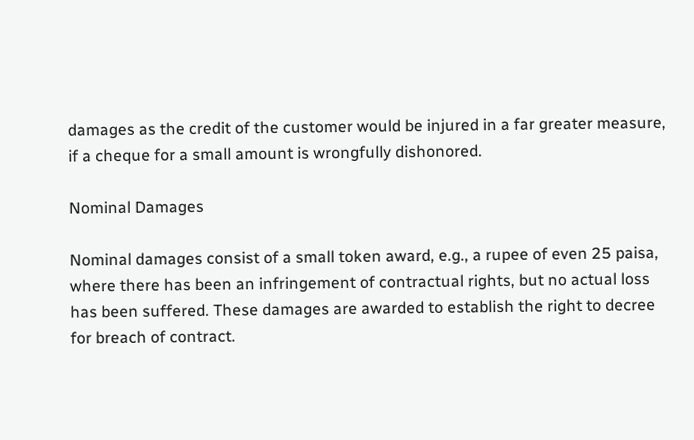damages as the credit of the customer would be injured in a far greater measure, if a cheque for a small amount is wrongfully dishonored.

Nominal Damages

Nominal damages consist of a small token award, e.g., a rupee of even 25 paisa, where there has been an infringement of contractual rights, but no actual loss has been suffered. These damages are awarded to establish the right to decree for breach of contract.